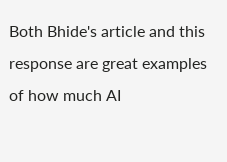Both Bhide's article and this response are great examples of how much AI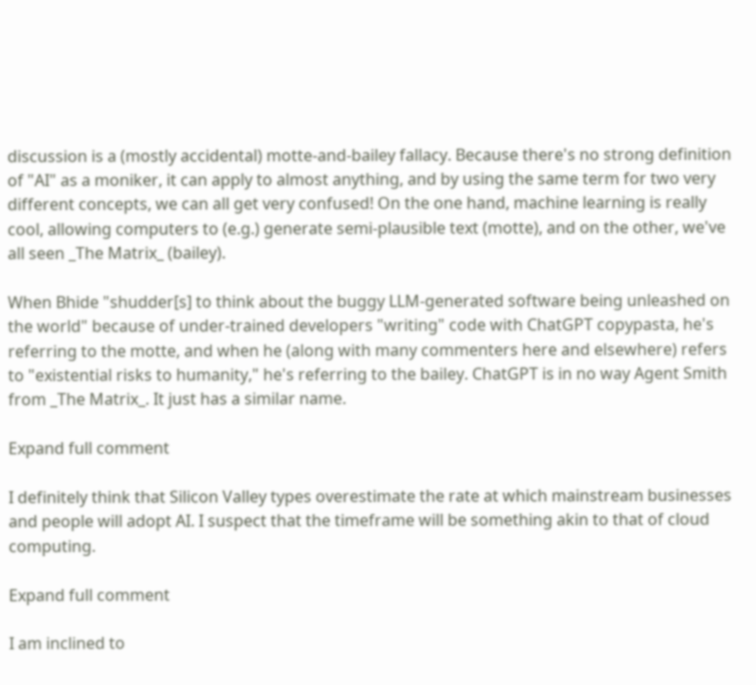discussion is a (mostly accidental) motte-and-bailey fallacy. Because there's no strong definition of "AI" as a moniker, it can apply to almost anything, and by using the same term for two very different concepts, we can all get very confused! On the one hand, machine learning is really cool, allowing computers to (e.g.) generate semi-plausible text (motte), and on the other, we've all seen _The Matrix_ (bailey).

When Bhide "shudder[s] to think about the buggy LLM-generated software being unleashed on the world" because of under-trained developers "writing" code with ChatGPT copypasta, he's referring to the motte, and when he (along with many commenters here and elsewhere) refers to "existential risks to humanity," he's referring to the bailey. ChatGPT is in no way Agent Smith from _The Matrix_. It just has a similar name.

Expand full comment

I definitely think that Silicon Valley types overestimate the rate at which mainstream businesses and people will adopt AI. I suspect that the timeframe will be something akin to that of cloud computing.

Expand full comment

I am inclined to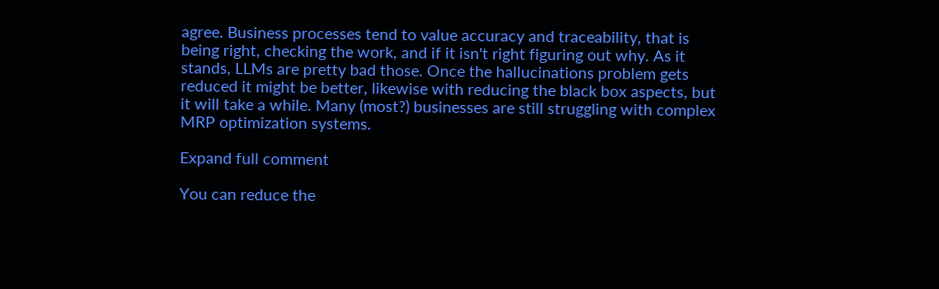agree. Business processes tend to value accuracy and traceability, that is being right, checking the work, and if it isn't right figuring out why. As it stands, LLMs are pretty bad those. Once the hallucinations problem gets reduced it might be better, likewise with reducing the black box aspects, but it will take a while. Many (most?) businesses are still struggling with complex MRP optimization systems.

Expand full comment

You can reduce the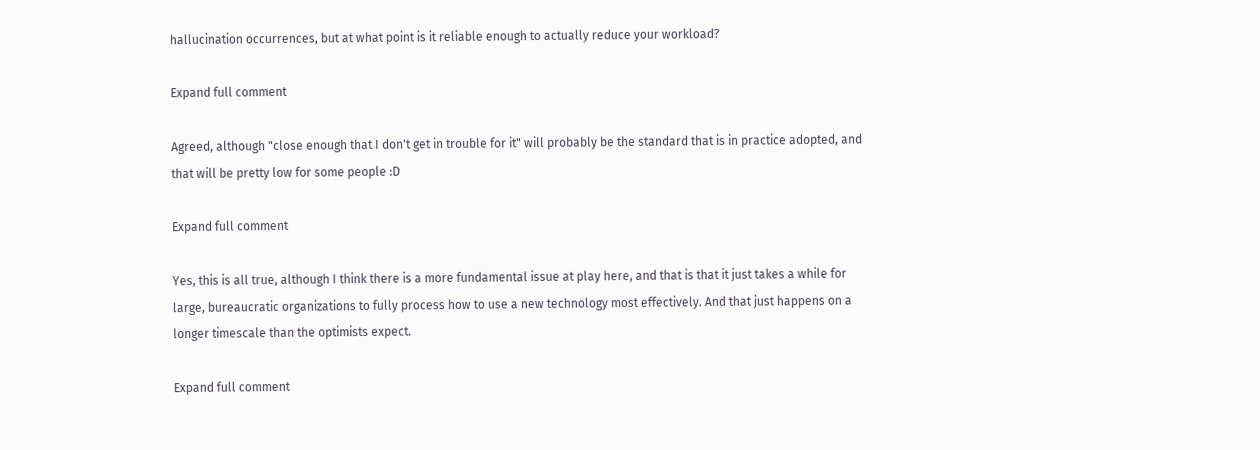hallucination occurrences, but at what point is it reliable enough to actually reduce your workload?

Expand full comment

Agreed, although "close enough that I don't get in trouble for it" will probably be the standard that is in practice adopted, and that will be pretty low for some people :D

Expand full comment

Yes, this is all true, although I think there is a more fundamental issue at play here, and that is that it just takes a while for large, bureaucratic organizations to fully process how to use a new technology most effectively. And that just happens on a longer timescale than the optimists expect.

Expand full comment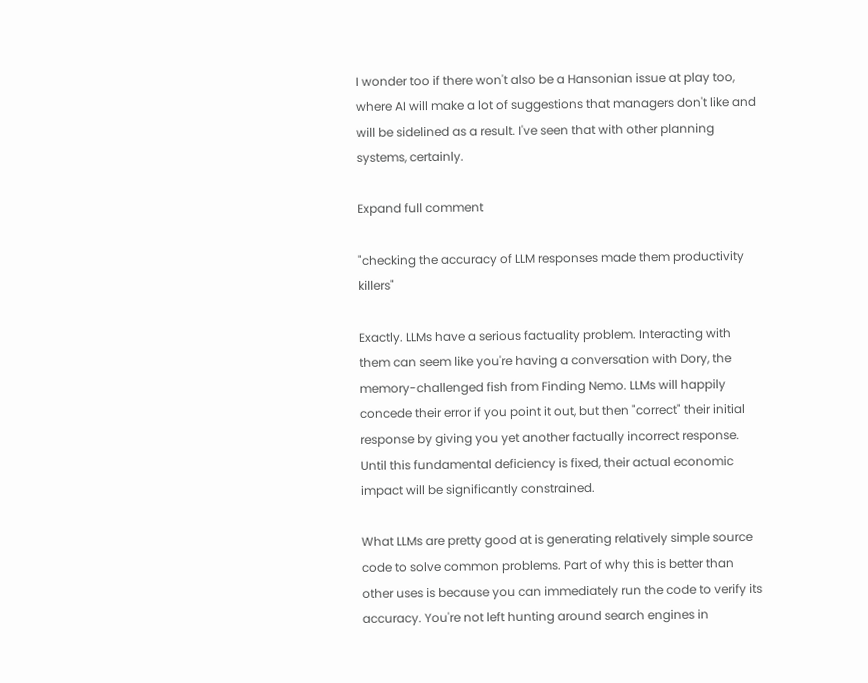I wonder too if there won't also be a Hansonian issue at play too, where AI will make a lot of suggestions that managers don't like and will be sidelined as a result. I've seen that with other planning systems, certainly.

Expand full comment

"checking the accuracy of LLM responses made them productivity killers"

Exactly. LLMs have a serious factuality problem. Interacting with them can seem like you're having a conversation with Dory, the memory-challenged fish from Finding Nemo. LLMs will happily concede their error if you point it out, but then "correct" their initial response by giving you yet another factually incorrect response. Until this fundamental deficiency is fixed, their actual economic impact will be significantly constrained.

What LLMs are pretty good at is generating relatively simple source code to solve common problems. Part of why this is better than other uses is because you can immediately run the code to verify its accuracy. You're not left hunting around search engines in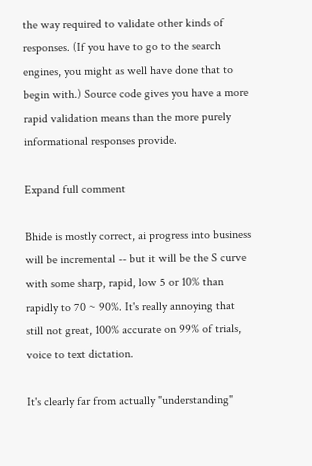the way required to validate other kinds of responses. (If you have to go to the search engines, you might as well have done that to begin with.) Source code gives you have a more rapid validation means than the more purely informational responses provide.

Expand full comment

Bhide is mostly correct, ai progress into business will be incremental -- but it will be the S curve with some sharp, rapid, low 5 or 10% than rapidly to 70 ~ 90%. It's really annoying that still not great, 100% accurate on 99% of trials, voice to text dictation.

It's clearly far from actually "understanding"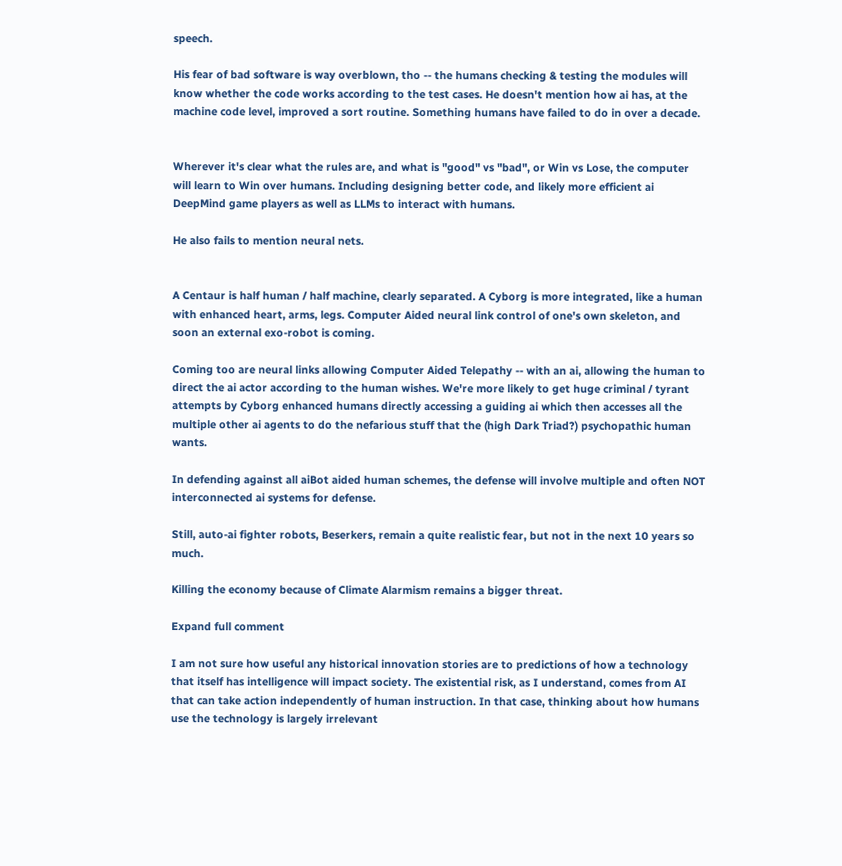speech.

His fear of bad software is way overblown, tho -- the humans checking & testing the modules will know whether the code works according to the test cases. He doesn't mention how ai has, at the machine code level, improved a sort routine. Something humans have failed to do in over a decade.


Wherever it's clear what the rules are, and what is "good" vs "bad", or Win vs Lose, the computer will learn to Win over humans. Including designing better code, and likely more efficient ai DeepMind game players as well as LLMs to interact with humans.

He also fails to mention neural nets.


A Centaur is half human / half machine, clearly separated. A Cyborg is more integrated, like a human with enhanced heart, arms, legs. Computer Aided neural link control of one's own skeleton, and soon an external exo-robot is coming.

Coming too are neural links allowing Computer Aided Telepathy -- with an ai, allowing the human to direct the ai actor according to the human wishes. We're more likely to get huge criminal / tyrant attempts by Cyborg enhanced humans directly accessing a guiding ai which then accesses all the multiple other ai agents to do the nefarious stuff that the (high Dark Triad?) psychopathic human wants.

In defending against all aiBot aided human schemes, the defense will involve multiple and often NOT interconnected ai systems for defense.

Still, auto-ai fighter robots, Beserkers, remain a quite realistic fear, but not in the next 10 years so much.

Killing the economy because of Climate Alarmism remains a bigger threat.

Expand full comment

I am not sure how useful any historical innovation stories are to predictions of how a technology that itself has intelligence will impact society. The existential risk, as I understand, comes from AI that can take action independently of human instruction. In that case, thinking about how humans use the technology is largely irrelevant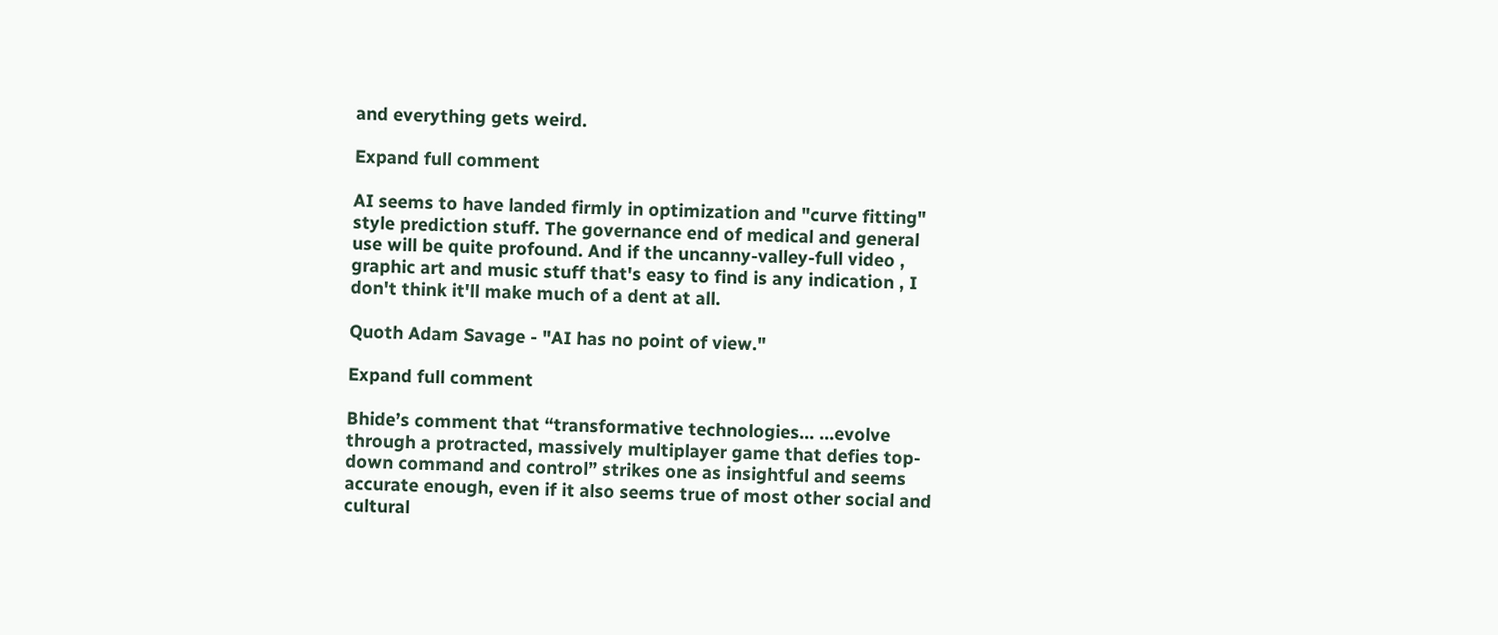and everything gets weird.

Expand full comment

AI seems to have landed firmly in optimization and "curve fitting" style prediction stuff. The governance end of medical and general use will be quite profound. And if the uncanny-valley-full video , graphic art and music stuff that's easy to find is any indication , I don't think it'll make much of a dent at all.

Quoth Adam Savage - "AI has no point of view."

Expand full comment

Bhide’s comment that “transformative technologies… ...evolve through a protracted, massively multiplayer game that defies top-down command and control” strikes one as insightful and seems accurate enough, even if it also seems true of most other social and cultural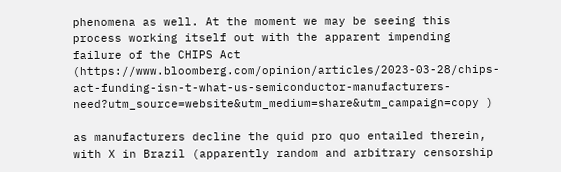phenomena as well. At the moment we may be seeing this process working itself out with the apparent impending failure of the CHIPS Act (https://www.bloomberg.com/opinion/articles/2023-03-28/chips-act-funding-isn-t-what-us-semiconductor-manufacturers-need?utm_source=website&utm_medium=share&utm_campaign=copy )

as manufacturers decline the quid pro quo entailed therein, with X in Brazil (apparently random and arbitrary censorship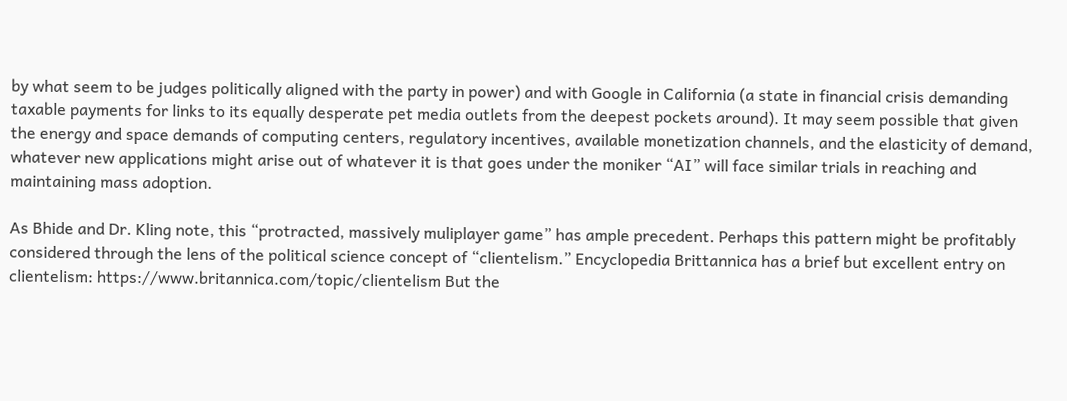by what seem to be judges politically aligned with the party in power) and with Google in California (a state in financial crisis demanding taxable payments for links to its equally desperate pet media outlets from the deepest pockets around). It may seem possible that given the energy and space demands of computing centers, regulatory incentives, available monetization channels, and the elasticity of demand, whatever new applications might arise out of whatever it is that goes under the moniker “AI” will face similar trials in reaching and maintaining mass adoption.

As Bhide and Dr. Kling note, this “protracted, massively muliplayer game” has ample precedent. Perhaps this pattern might be profitably considered through the lens of the political science concept of “clientelism.” Encyclopedia Brittannica has a brief but excellent entry on clientelism: https://www.britannica.com/topic/clientelism But the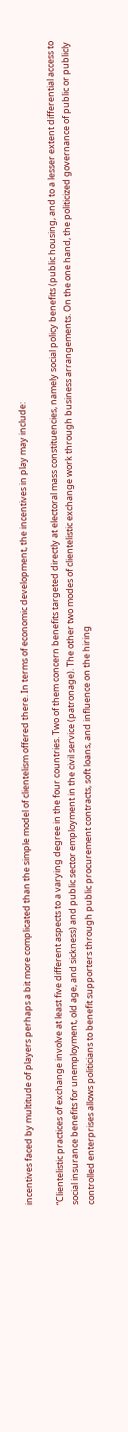incentives faced by multitude of players perhaps a bit more complicated than the simple model of clientelism offered there. In terms of economic development, the incentives in play may include:

“Clientelistic practices of exchange involve at least five different aspects to a varying degree in the four countries. Two of them concern benefits targeted directly at electoral mass constituencies, namely social policy benefits (public housing, and to a lesser extent differential access to social insurance benefits for unemployment, old age, and sickness) and public sector employment in the civil service (patronage). The other two modes of clientelistic exchange work through business arrangements. On the one hand, the politicized governance of public or publicly controlled enterprises allows politicians to benefit supporters through public procurement contracts, soft loans, and influence on the hiring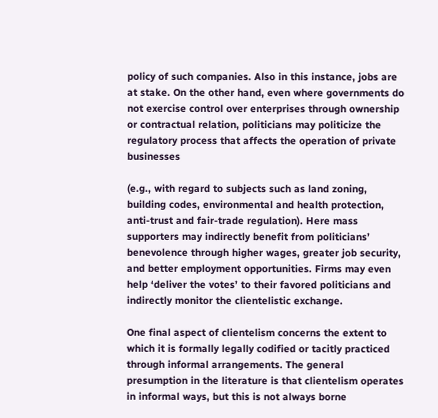policy of such companies. Also in this instance, jobs are at stake. On the other hand, even where governments do not exercise control over enterprises through ownership or contractual relation, politicians may politicize the regulatory process that affects the operation of private businesses

(e.g., with regard to subjects such as land zoning, building codes, environmental and health protection, anti-trust and fair-trade regulation). Here mass supporters may indirectly benefit from politicians’ benevolence through higher wages, greater job security, and better employment opportunities. Firms may even help ‘deliver the votes’ to their favored politicians and indirectly monitor the clientelistic exchange.

One final aspect of clientelism concerns the extent to which it is formally legally codified or tacitly practiced through informal arrangements. The general presumption in the literature is that clientelism operates in informal ways, but this is not always borne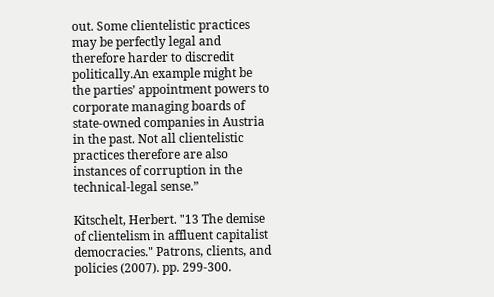out. Some clientelistic practices may be perfectly legal and therefore harder to discredit politically.An example might be the parties’ appointment powers to corporate managing boards of state-owned companies in Austria in the past. Not all clientelistic practices therefore are also instances of corruption in the technical-legal sense.”

Kitschelt, Herbert. "13 The demise of clientelism in affluent capitalist democracies." Patrons, clients, and policies (2007). pp. 299-300.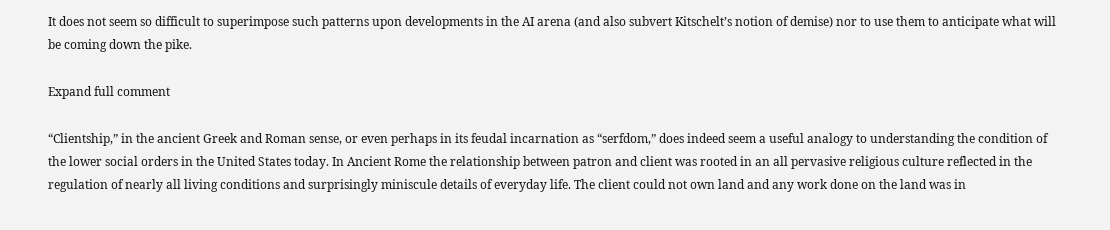It does not seem so difficult to superimpose such patterns upon developments in the AI arena (and also subvert Kitschelt’s notion of demise) nor to use them to anticipate what will be coming down the pike.

Expand full comment

“Clientship,” in the ancient Greek and Roman sense, or even perhaps in its feudal incarnation as “serfdom,” does indeed seem a useful analogy to understanding the condition of the lower social orders in the United States today. In Ancient Rome the relationship between patron and client was rooted in an all pervasive religious culture reflected in the regulation of nearly all living conditions and surprisingly miniscule details of everyday life. The client could not own land and any work done on the land was in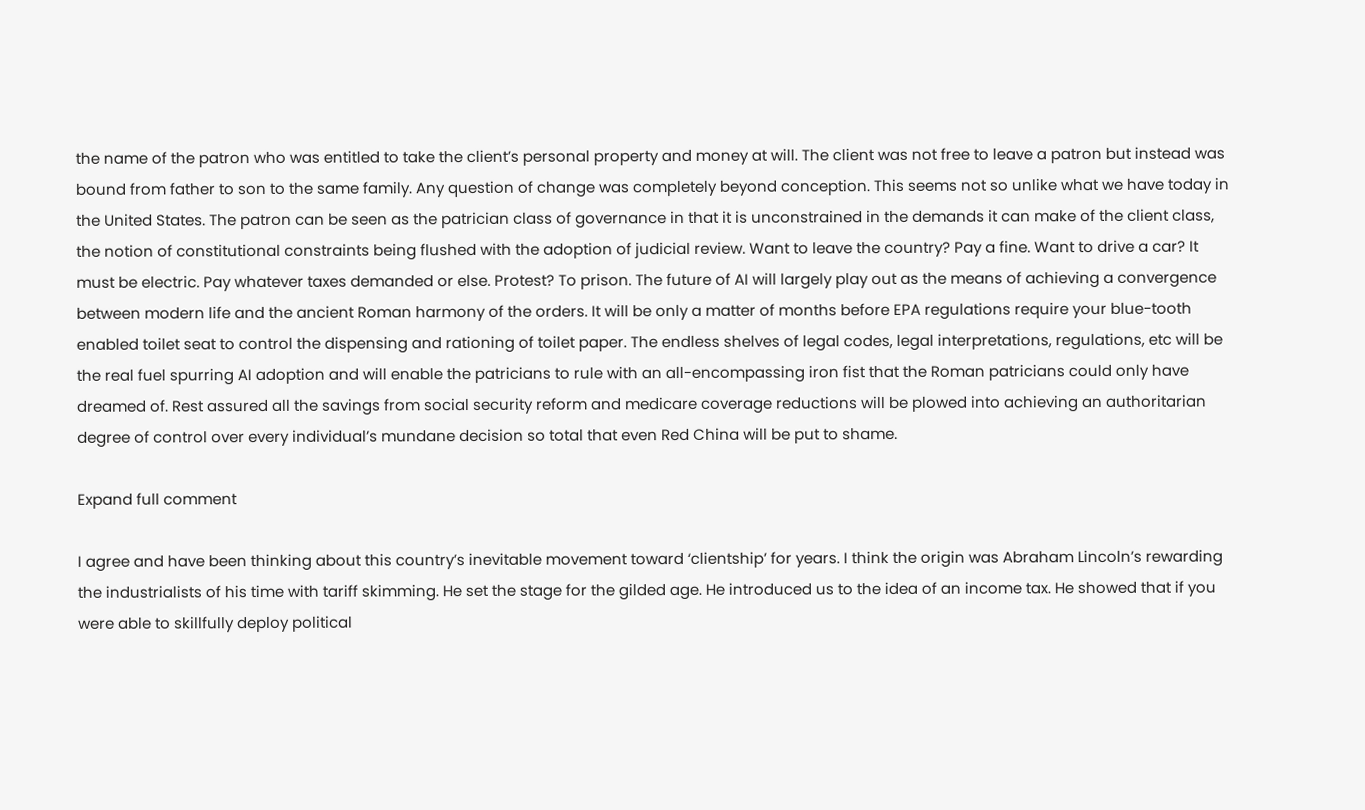the name of the patron who was entitled to take the client’s personal property and money at will. The client was not free to leave a patron but instead was bound from father to son to the same family. Any question of change was completely beyond conception. This seems not so unlike what we have today in the United States. The patron can be seen as the patrician class of governance in that it is unconstrained in the demands it can make of the client class, the notion of constitutional constraints being flushed with the adoption of judicial review. Want to leave the country? Pay a fine. Want to drive a car? It must be electric. Pay whatever taxes demanded or else. Protest? To prison. The future of AI will largely play out as the means of achieving a convergence between modern life and the ancient Roman harmony of the orders. It will be only a matter of months before EPA regulations require your blue-tooth enabled toilet seat to control the dispensing and rationing of toilet paper. The endless shelves of legal codes, legal interpretations, regulations, etc will be the real fuel spurring AI adoption and will enable the patricians to rule with an all-encompassing iron fist that the Roman patricians could only have dreamed of. Rest assured all the savings from social security reform and medicare coverage reductions will be plowed into achieving an authoritarian degree of control over every individual’s mundane decision so total that even Red China will be put to shame.

Expand full comment

I agree and have been thinking about this country’s inevitable movement toward ‘clientship’ for years. I think the origin was Abraham Lincoln’s rewarding the industrialists of his time with tariff skimming. He set the stage for the gilded age. He introduced us to the idea of an income tax. He showed that if you were able to skillfully deploy political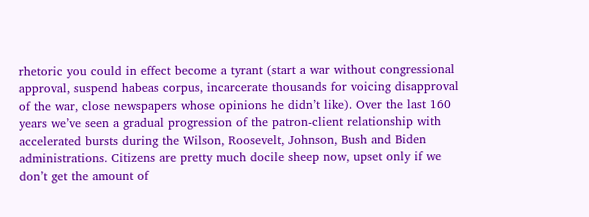rhetoric you could in effect become a tyrant (start a war without congressional approval, suspend habeas corpus, incarcerate thousands for voicing disapproval of the war, close newspapers whose opinions he didn’t like). Over the last 160 years we’ve seen a gradual progression of the patron-client relationship with accelerated bursts during the Wilson, Roosevelt, Johnson, Bush and Biden administrations. Citizens are pretty much docile sheep now, upset only if we don’t get the amount of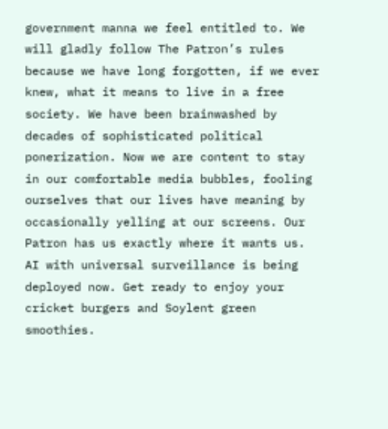government manna we feel entitled to. We will gladly follow The Patron’s rules because we have long forgotten, if we ever knew, what it means to live in a free society. We have been brainwashed by decades of sophisticated political ponerization. Now we are content to stay in our comfortable media bubbles, fooling ourselves that our lives have meaning by occasionally yelling at our screens. Our Patron has us exactly where it wants us. AI with universal surveillance is being deployed now. Get ready to enjoy your cricket burgers and Soylent green smoothies.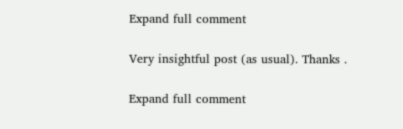Expand full comment

Very insightful post (as usual). Thanks .

Expand full comment